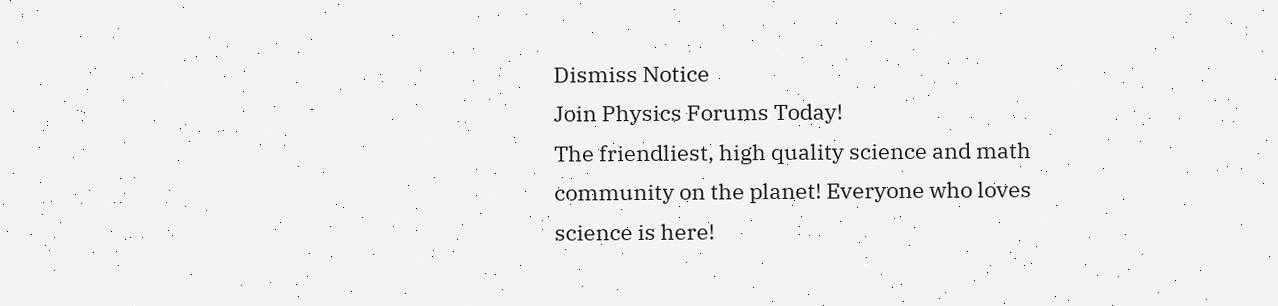Dismiss Notice
Join Physics Forums Today!
The friendliest, high quality science and math community on the planet! Everyone who loves science is here!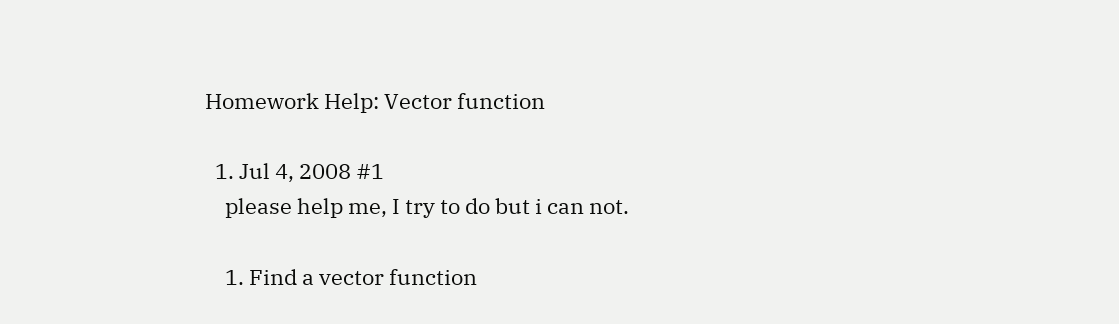Homework Help: Vector function

  1. Jul 4, 2008 #1
    please help me, I try to do but i can not.

    1. Find a vector function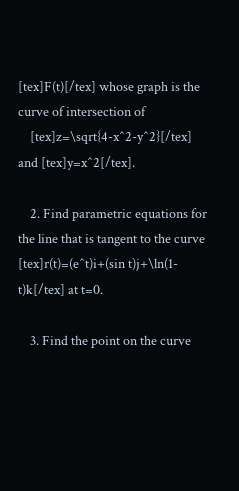[tex]F(t)[/tex] whose graph is the curve of intersection of
    [tex]z=\sqrt{4-x^2-y^2}[/tex] and [tex]y=x^2[/tex].

    2. Find parametric equations for the line that is tangent to the curve [tex]r(t)=(e^t)i+(sin t)j+\ln(1-t)k[/tex] at t=0.

    3. Find the point on the curve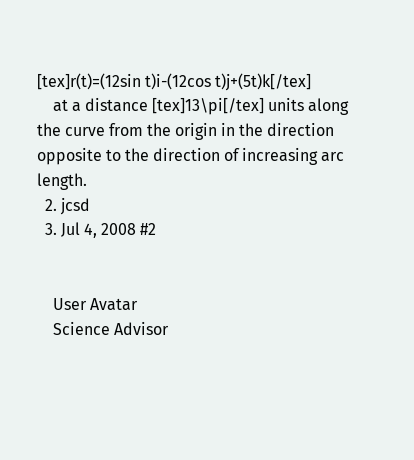[tex]r(t)=(12sin t)i-(12cos t)j+(5t)k[/tex]
    at a distance [tex]13\pi[/tex] units along the curve from the origin in the direction opposite to the direction of increasing arc length.
  2. jcsd
  3. Jul 4, 2008 #2


    User Avatar
    Science Advisor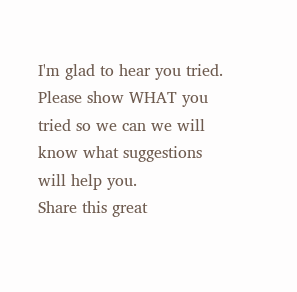I'm glad to hear you tried. Please show WHAT you tried so we can we will know what suggestions will help you.
Share this great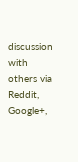discussion with others via Reddit, Google+,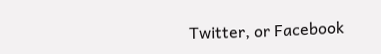Twitter, or Facebook